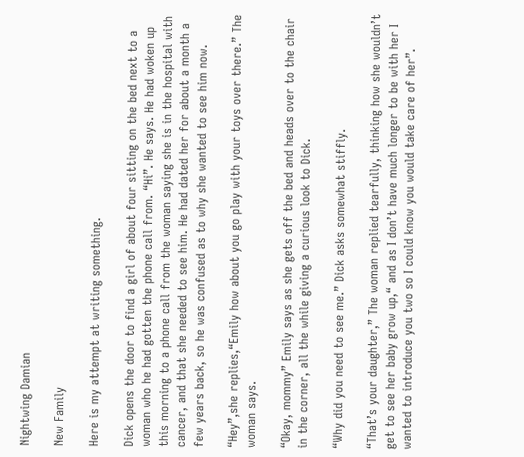Nightwing Damian

New Family

Here is my attempt at writing something.

Dick opens the door to find a girl of about four sitting on the bed next to a woman who he had gotten the phone call from. “Hi”. He says. He had woken up this morning to a phone call from the woman saying she is in the hospital with cancer, and that she needed to see him. He had dated her for about a month a few years back, so he was confused as to why she wanted to see him now.

“Hey”,she replies,“Emily how about you go play with your toys over there.” The woman says.

“Okay, mommy” Emily says as she gets off the bed and heads over to the chair in the corner, all the while giving a curious look to Dick.

“Why did you need to see me.” Dick asks somewhat stiffly.

“That’s your daughter,” The woman replied tearfully, thinking how she wouldn’t get to see her baby grow up,“ and as I don’t have much longer to be with her I wanted to introduce you two so I could know you would take care of her”.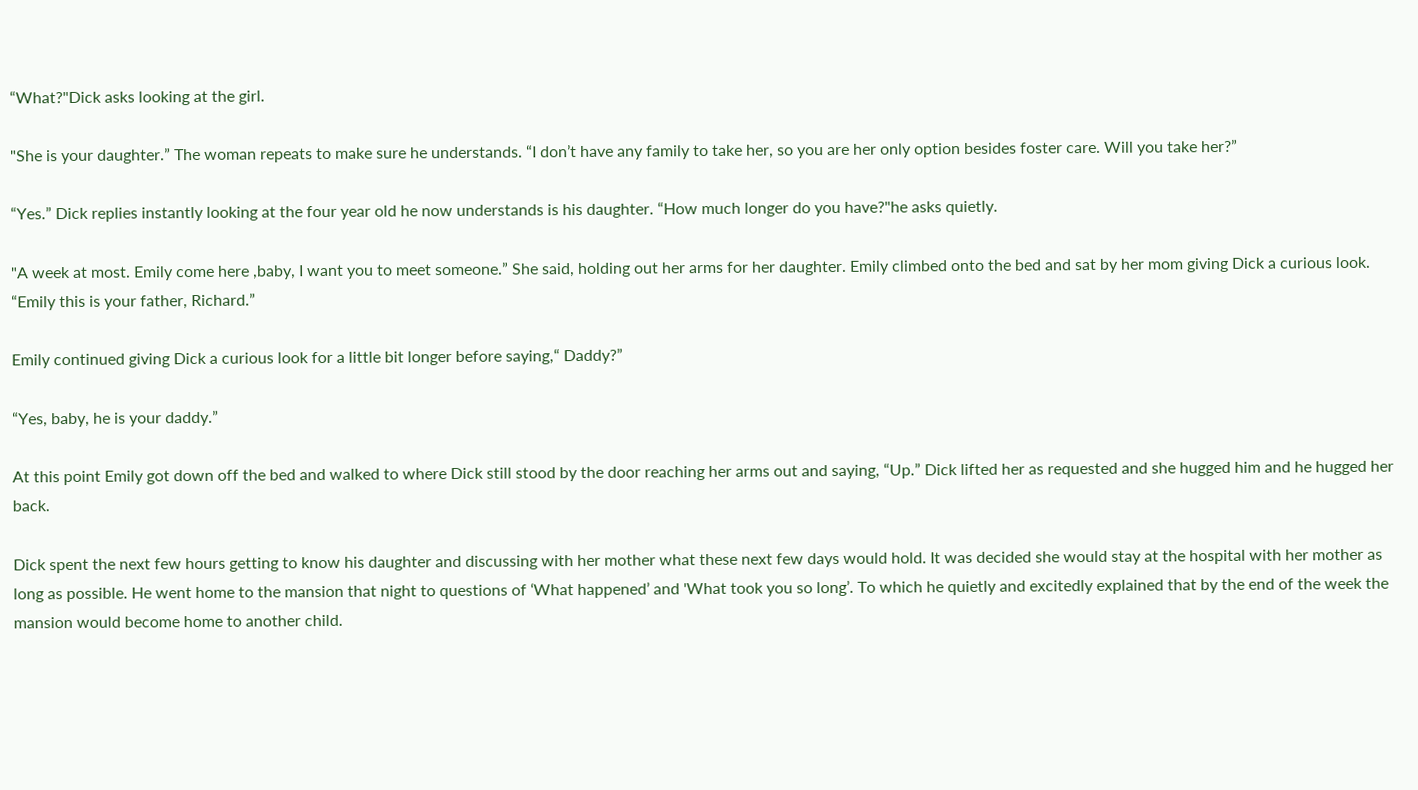“What?"Dick asks looking at the girl.

"She is your daughter.” The woman repeats to make sure he understands. “I don’t have any family to take her, so you are her only option besides foster care. Will you take her?”

“Yes.” Dick replies instantly looking at the four year old he now understands is his daughter. “How much longer do you have?"he asks quietly.

"A week at most. Emily come here ,baby, I want you to meet someone.” She said, holding out her arms for her daughter. Emily climbed onto the bed and sat by her mom giving Dick a curious look. “Emily this is your father, Richard.”

Emily continued giving Dick a curious look for a little bit longer before saying,“ Daddy?”

“Yes, baby, he is your daddy.”

At this point Emily got down off the bed and walked to where Dick still stood by the door reaching her arms out and saying, “Up.” Dick lifted her as requested and she hugged him and he hugged her back.

Dick spent the next few hours getting to know his daughter and discussing with her mother what these next few days would hold. It was decided she would stay at the hospital with her mother as long as possible. He went home to the mansion that night to questions of ‘What happened’ and 'What took you so long’. To which he quietly and excitedly explained that by the end of the week the mansion would become home to another child.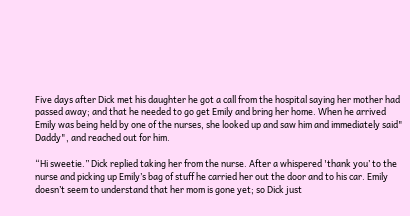Five days after Dick met his daughter he got a call from the hospital saying her mother had passed away; and that he needed to go get Emily and bring her home. When he arrived Emily was being held by one of the nurses, she looked up and saw him and immediately said" Daddy", and reached out for him.

“Hi sweetie.” Dick replied taking her from the nurse. After a whispered 'thank you’ to the nurse and picking up Emily’s bag of stuff he carried her out the door and to his car. Emily doesn’t seem to understand that her mom is gone yet; so Dick just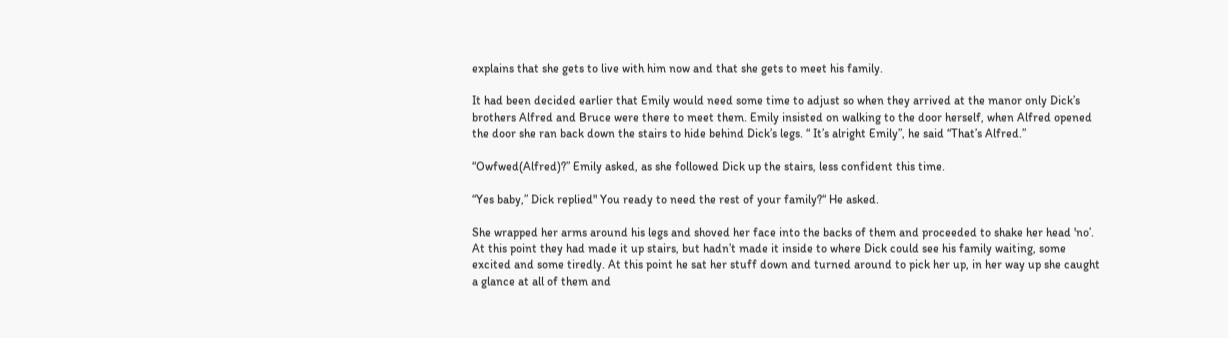explains that she gets to live with him now and that she gets to meet his family.

It had been decided earlier that Emily would need some time to adjust so when they arrived at the manor only Dick’s brothers Alfred and Bruce were there to meet them. Emily insisted on walking to the door herself, when Alfred opened the door she ran back down the stairs to hide behind Dick’s legs. “ It’s alright Emily”, he said “That’s Alfred.”

“Owfwed(Alfred)?” Emily asked, as she followed Dick up the stairs, less confident this time.

“Yes baby,” Dick replied" You ready to need the rest of your family?“ He asked.

She wrapped her arms around his legs and shoved her face into the backs of them and proceeded to shake her head 'no’. At this point they had made it up stairs, but hadn’t made it inside to where Dick could see his family waiting, some excited and some tiredly. At this point he sat her stuff down and turned around to pick her up, in her way up she caught a glance at all of them and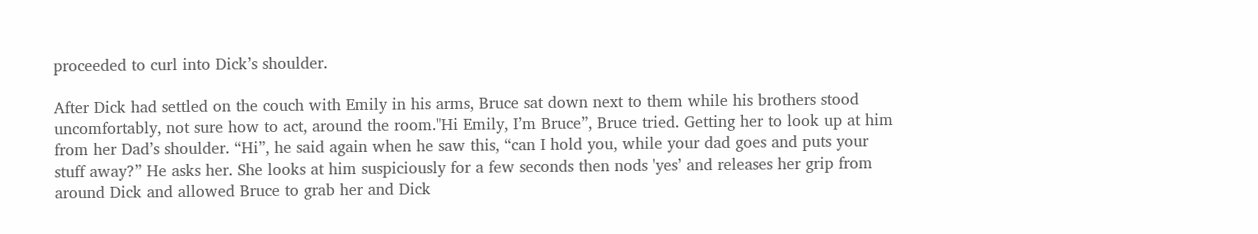proceeded to curl into Dick’s shoulder.

After Dick had settled on the couch with Emily in his arms, Bruce sat down next to them while his brothers stood uncomfortably, not sure how to act, around the room."Hi Emily, I’m Bruce”, Bruce tried. Getting her to look up at him from her Dad’s shoulder. “Hi”, he said again when he saw this, “can I hold you, while your dad goes and puts your stuff away?” He asks her. She looks at him suspiciously for a few seconds then nods 'yes’ and releases her grip from around Dick and allowed Bruce to grab her and Dick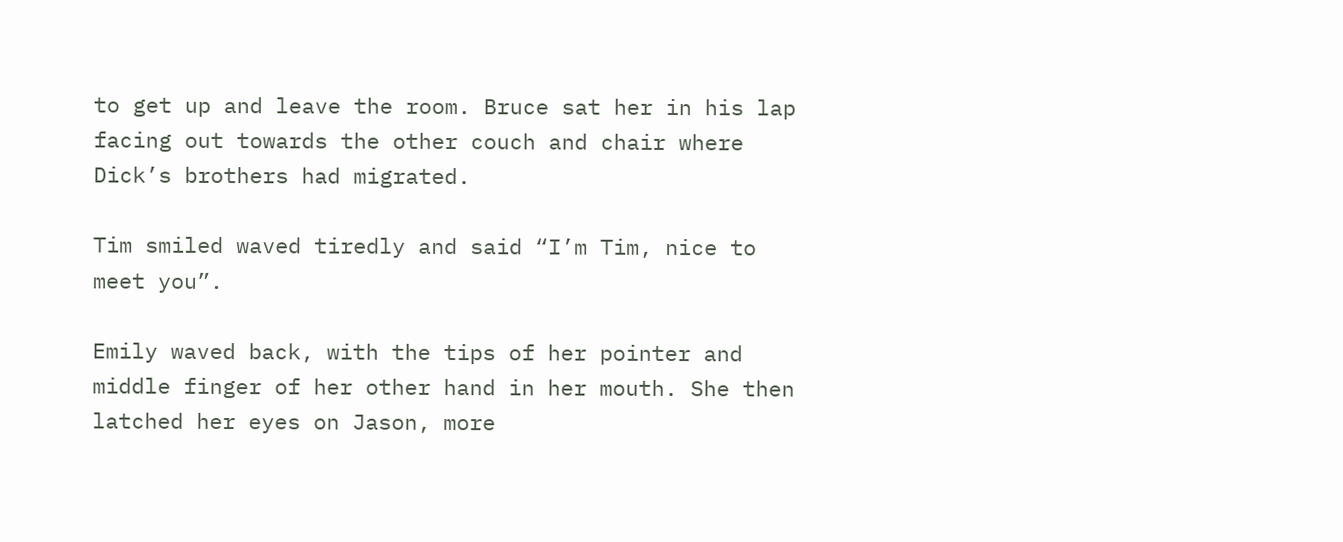to get up and leave the room. Bruce sat her in his lap facing out towards the other couch and chair where Dick’s brothers had migrated.

Tim smiled waved tiredly and said “I’m Tim, nice to meet you”.

Emily waved back, with the tips of her pointer and middle finger of her other hand in her mouth. She then latched her eyes on Jason, more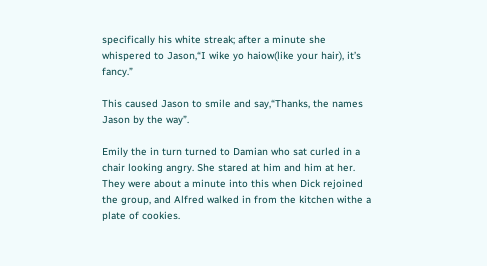specifically his white streak; after a minute she whispered to Jason,“I wike yo haiow(like your hair), it’s fancy.”

This caused Jason to smile and say,“Thanks, the names Jason by the way”.

Emily the in turn turned to Damian who sat curled in a chair looking angry. She stared at him and him at her. They were about a minute into this when Dick rejoined the group, and Alfred walked in from the kitchen withe a plate of cookies.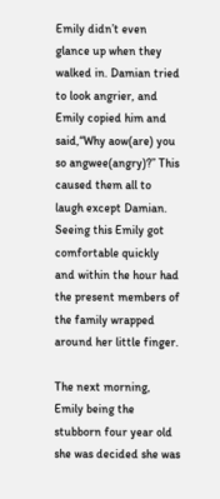Emily didn’t even glance up when they walked in. Damian tried to look angrier, and Emily copied him and said,“Why aow(are) you so angwee(angry)?” This caused them all to laugh except Damian. Seeing this Emily got comfortable quickly and within the hour had the present members of the family wrapped around her little finger.

The next morning, Emily being the stubborn four year old she was decided she was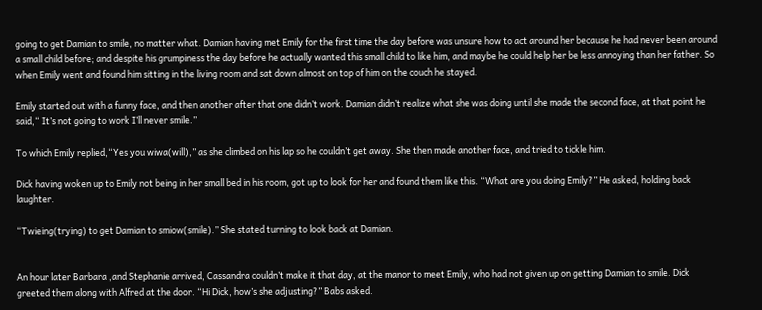going to get Damian to smile, no matter what. Damian having met Emily for the first time the day before was unsure how to act around her because he had never been around a small child before; and despite his grumpiness the day before he actually wanted this small child to like him, and maybe he could help her be less annoying than her father. So when Emily went and found him sitting in the living room and sat down almost on top of him on the couch he stayed.

Emily started out with a funny face, and then another after that one didn’t work. Damian didn’t realize what she was doing until she made the second face, at that point he said,“ It’s not going to work I’ll never smile.”

To which Emily replied,“Yes you wiwa(will),” as she climbed on his lap so he couldn’t get away. She then made another face, and tried to tickle him.

Dick having woken up to Emily not being in her small bed in his room, got up to look for her and found them like this. “What are you doing Emily?” He asked, holding back laughter.

“Twieing(trying) to get Damian to smiow(smile).” She stated turning to look back at Damian.


An hour later Barbara ,and Stephanie arrived, Cassandra couldn’t make it that day, at the manor to meet Emily, who had not given up on getting Damian to smile. Dick greeted them along with Alfred at the door. “Hi Dick, how’s she adjusting?” Babs asked.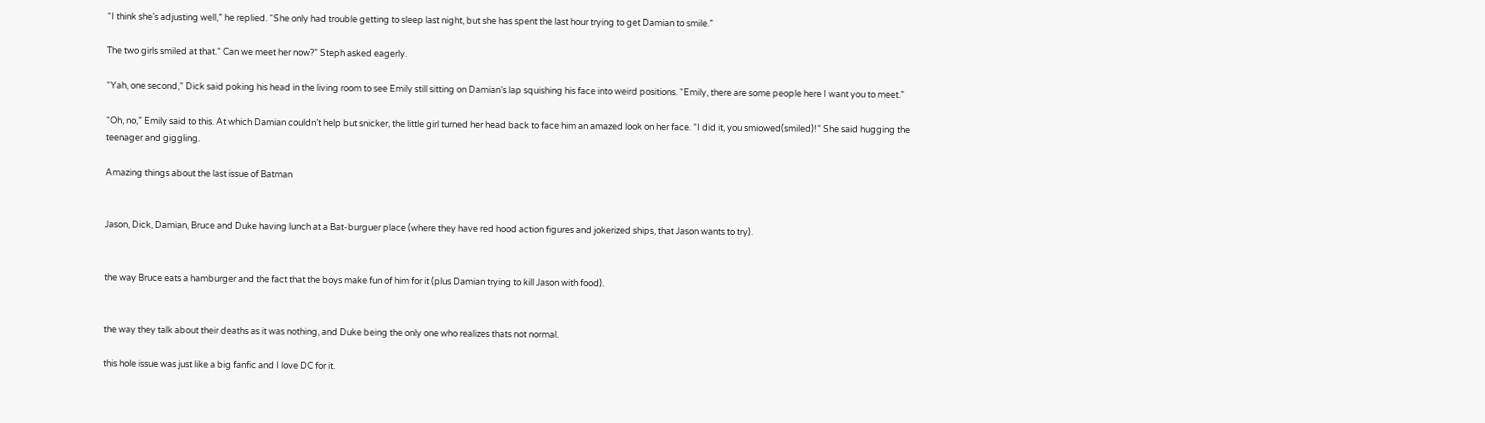“I think she’s adjusting well,” he replied. “She only had trouble getting to sleep last night, but she has spent the last hour trying to get Damian to smile.”

The two girls smiled at that.“ Can we meet her now?” Steph asked eagerly.

“Yah, one second,” Dick said poking his head in the living room to see Emily still sitting on Damian’s lap squishing his face into weird positions. “Emily, there are some people here I want you to meet.”

“Oh, no,” Emily said to this. At which Damian couldn’t help but snicker, the little girl turned her head back to face him an amazed look on her face. “I did it, you smiowed(smiled)!” She said hugging the teenager and giggling.

Amazing things about the last issue of Batman


Jason, Dick, Damian, Bruce and Duke having lunch at a Bat-burguer place (where they have red hood action figures and jokerized ships, that Jason wants to try).


the way Bruce eats a hamburger and the fact that the boys make fun of him for it (plus Damian trying to kill Jason with food).


the way they talk about their deaths as it was nothing, and Duke being the only one who realizes thats not normal.

this hole issue was just like a big fanfic and I love DC for it.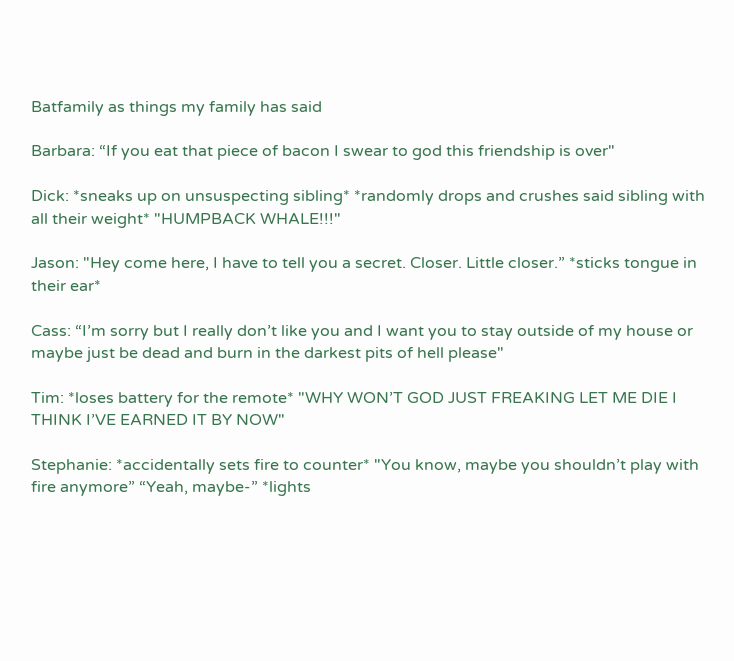Batfamily as things my family has said

Barbara: “If you eat that piece of bacon I swear to god this friendship is over"

Dick: *sneaks up on unsuspecting sibling* *randomly drops and crushes said sibling with all their weight* "HUMPBACK WHALE!!!"

Jason: "Hey come here, I have to tell you a secret. Closer. Little closer.” *sticks tongue in their ear*

Cass: “I’m sorry but I really don’t like you and I want you to stay outside of my house or maybe just be dead and burn in the darkest pits of hell please"

Tim: *loses battery for the remote* "WHY WON’T GOD JUST FREAKING LET ME DIE I THINK I’VE EARNED IT BY NOW"

Stephanie: *accidentally sets fire to counter* "You know, maybe you shouldn’t play with fire anymore” “Yeah, maybe-” *lights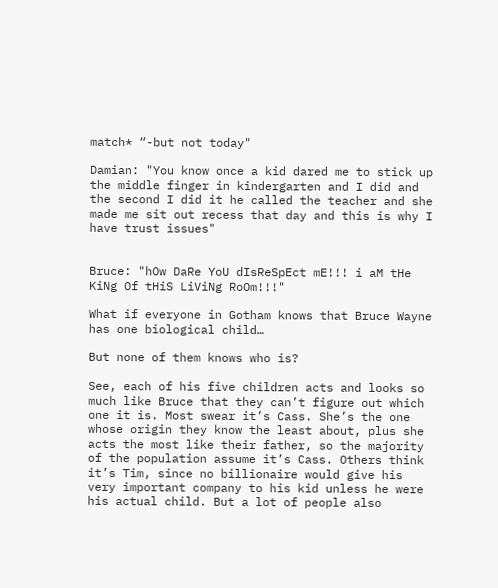match* “-but not today"

Damian: "You know once a kid dared me to stick up the middle finger in kindergarten and I did and the second I did it he called the teacher and she made me sit out recess that day and this is why I have trust issues"


Bruce: "hOw DaRe YoU dIsReSpEct mE!!! i aM tHe KiNg Of tHiS LiViNg RoOm!!!"

What if everyone in Gotham knows that Bruce Wayne has one biological child…

But none of them knows who is?

See, each of his five children acts and looks so much like Bruce that they can’t figure out which one it is. Most swear it’s Cass. She’s the one whose origin they know the least about, plus she acts the most like their father, so the majority of the population assume it’s Cass. Others think it’s Tim, since no billionaire would give his very important company to his kid unless he were his actual child. But a lot of people also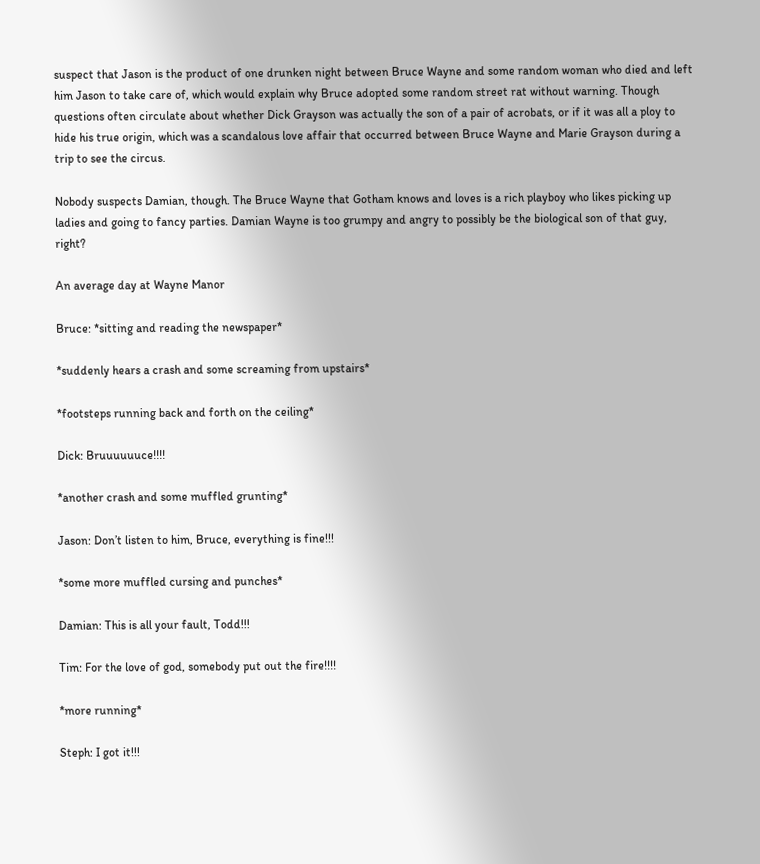suspect that Jason is the product of one drunken night between Bruce Wayne and some random woman who died and left him Jason to take care of, which would explain why Bruce adopted some random street rat without warning. Though questions often circulate about whether Dick Grayson was actually the son of a pair of acrobats, or if it was all a ploy to hide his true origin, which was a scandalous love affair that occurred between Bruce Wayne and Marie Grayson during a trip to see the circus.

Nobody suspects Damian, though. The Bruce Wayne that Gotham knows and loves is a rich playboy who likes picking up ladies and going to fancy parties. Damian Wayne is too grumpy and angry to possibly be the biological son of that guy, right?

An average day at Wayne Manor

Bruce: *sitting and reading the newspaper*

*suddenly hears a crash and some screaming from upstairs*

*footsteps running back and forth on the ceiling*

Dick: Bruuuuuuce!!!!

*another crash and some muffled grunting*

Jason: Don’t listen to him, Bruce, everything is fine!!!

*some more muffled cursing and punches*

Damian: This is all your fault, Todd!!!

Tim: For the love of god, somebody put out the fire!!!!

*more running*

Steph: I got it!!!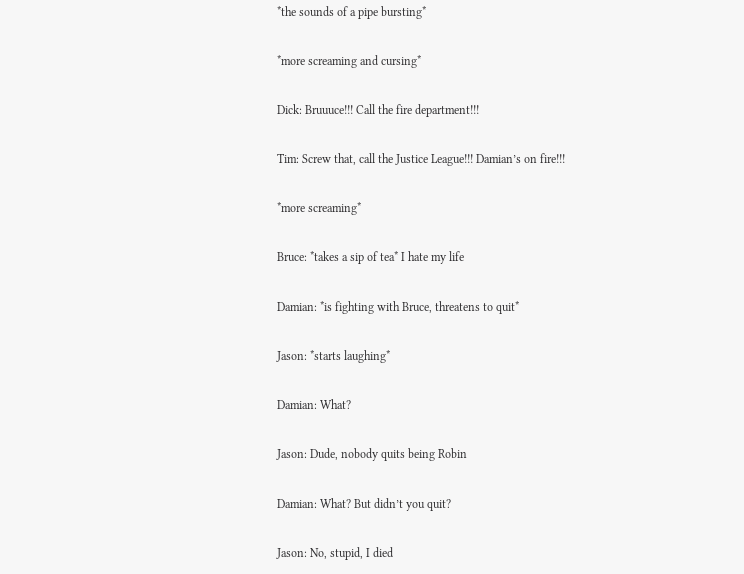*the sounds of a pipe bursting*

*more screaming and cursing*

Dick: Bruuuce!!! Call the fire department!!!

Tim: Screw that, call the Justice League!!! Damian’s on fire!!!

*more screaming*

Bruce: *takes a sip of tea* I hate my life

Damian: *is fighting with Bruce, threatens to quit*

Jason: *starts laughing*

Damian: What?

Jason: Dude, nobody quits being Robin

Damian: What? But didn’t you quit?

Jason: No, stupid, I died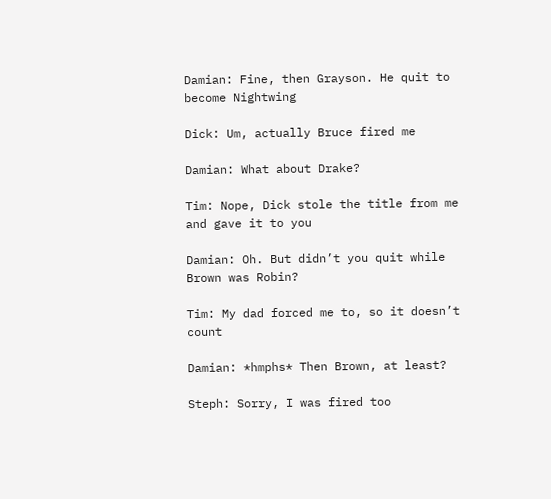Damian: Fine, then Grayson. He quit to become Nightwing

Dick: Um, actually Bruce fired me

Damian: What about Drake?

Tim: Nope, Dick stole the title from me and gave it to you

Damian: Oh. But didn’t you quit while Brown was Robin?

Tim: My dad forced me to, so it doesn’t count

Damian: *hmphs* Then Brown, at least?

Steph: Sorry, I was fired too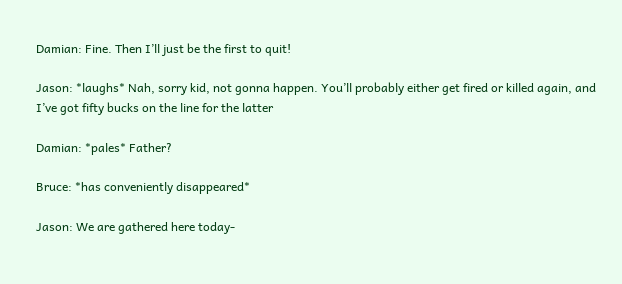Damian: Fine. Then I’ll just be the first to quit!

Jason: *laughs* Nah, sorry kid, not gonna happen. You’ll probably either get fired or killed again, and I’ve got fifty bucks on the line for the latter

Damian: *pales* Father?

Bruce: *has conveniently disappeared*

Jason: We are gathered here today-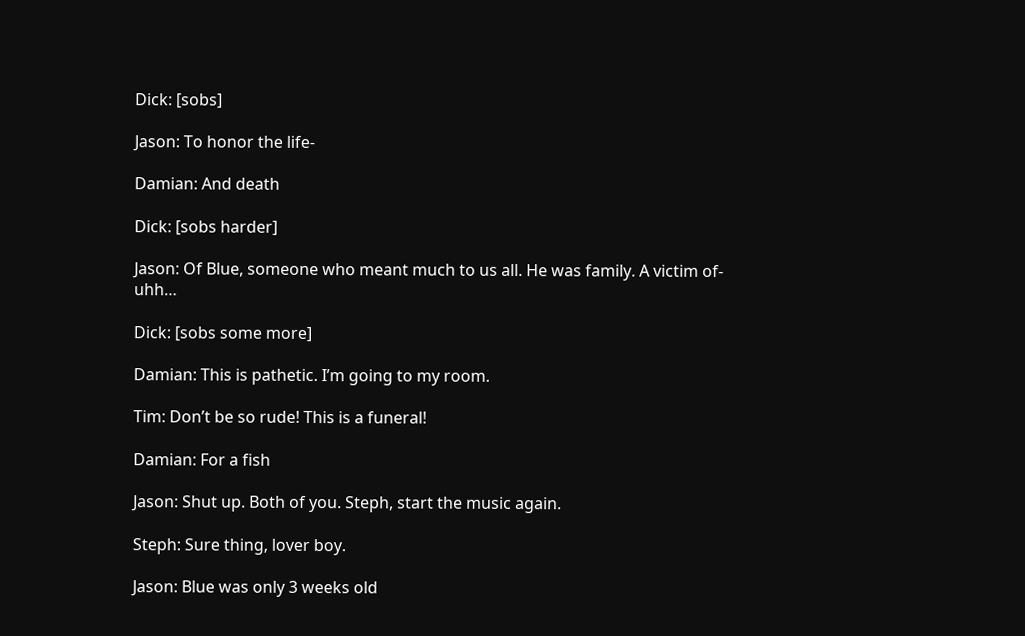Dick: [sobs]

Jason: To honor the life-

Damian: And death

Dick: [sobs harder]

Jason: Of Blue, someone who meant much to us all. He was family. A victim of- uhh…

Dick: [sobs some more]

Damian: This is pathetic. I’m going to my room.

Tim: Don’t be so rude! This is a funeral!

Damian: For a fish

Jason: Shut up. Both of you. Steph, start the music again.

Steph: Sure thing, lover boy.

Jason: Blue was only 3 weeks old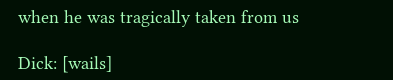when he was tragically taken from us

Dick: [wails]